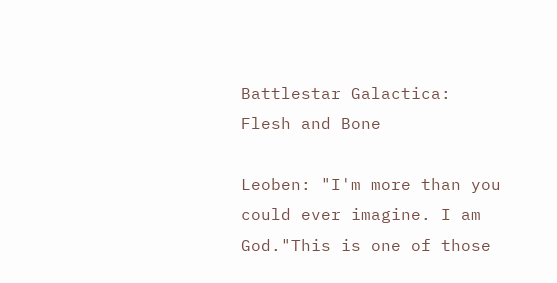Battlestar Galactica: Flesh and Bone

Leoben: "I'm more than you could ever imagine. I am God."This is one of those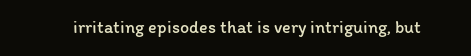irritating episodes that is very intriguing, but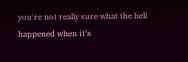you're not really sure what the hell happened when it's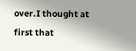over.I thought at first that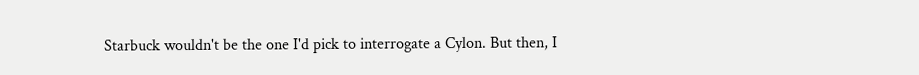Starbuck wouldn't be the one I'd pick to interrogate a Cylon. But then, I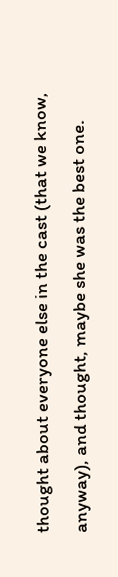thought about everyone else in the cast (that we know, anyway), and thought, maybe she was the best one.